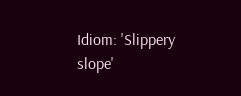Idiom: 'Slippery slope'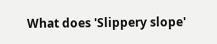What does 'Slippery slope'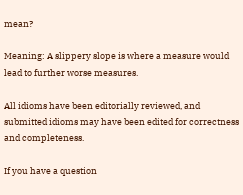mean?

Meaning: A slippery slope is where a measure would lead to further worse measures.

All idioms have been editorially reviewed, and submitted idioms may have been edited for correctness and completeness.

If you have a question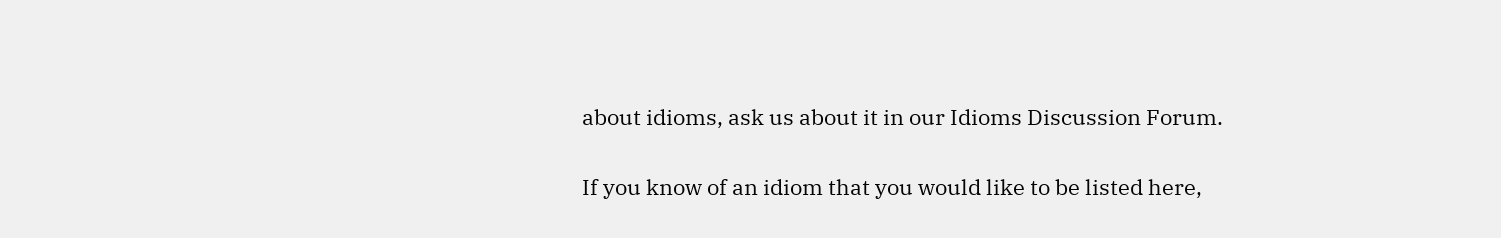about idioms, ask us about it in our Idioms Discussion Forum.

If you know of an idiom that you would like to be listed here,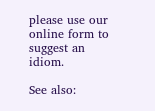please use our online form to suggest an idiom.

See also: